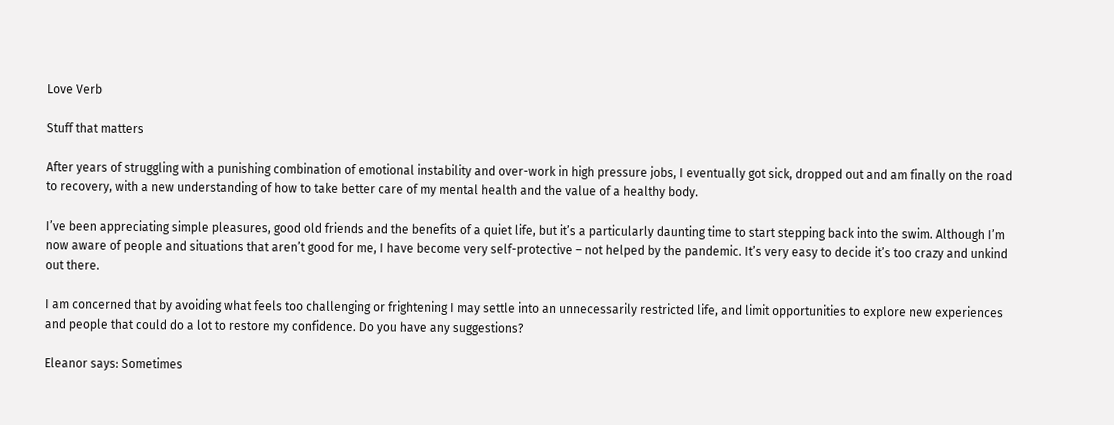Love Verb

Stuff that matters

After years of struggling with a punishing combination of emotional instability and over-work in high pressure jobs, I eventually got sick, dropped out and am finally on the road to recovery, with a new understanding of how to take better care of my mental health and the value of a healthy body.

I’ve been appreciating simple pleasures, good old friends and the benefits of a quiet life, but it’s a particularly daunting time to start stepping back into the swim. Although I’m now aware of people and situations that aren’t good for me, I have become very self-protective – not helped by the pandemic. It’s very easy to decide it’s too crazy and unkind out there.

I am concerned that by avoiding what feels too challenging or frightening I may settle into an unnecessarily restricted life, and limit opportunities to explore new experiences and people that could do a lot to restore my confidence. Do you have any suggestions?

Eleanor says: Sometimes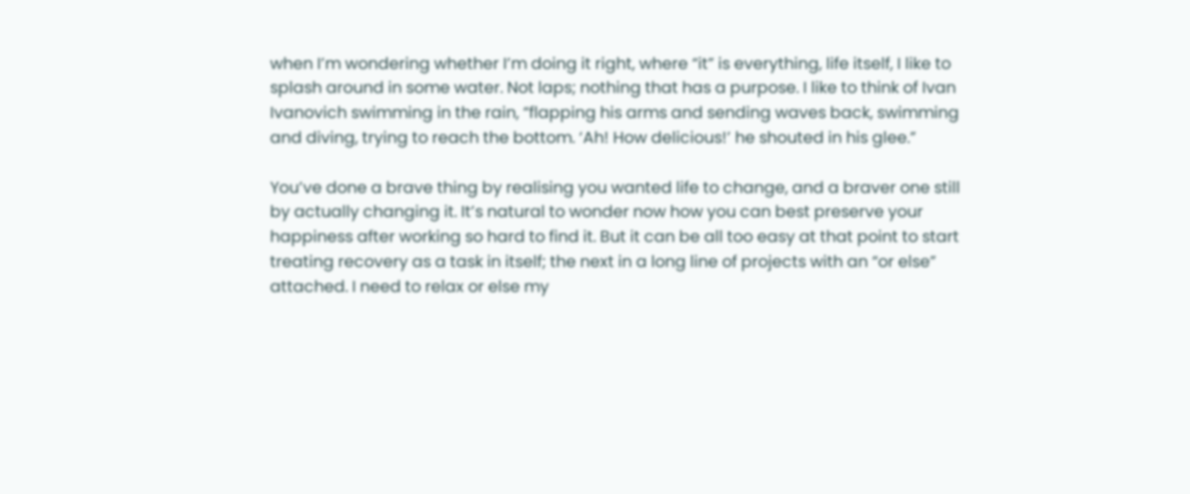when I’m wondering whether I’m doing it right, where “it” is everything, life itself, I like to splash around in some water. Not laps; nothing that has a purpose. I like to think of Ivan Ivanovich swimming in the rain, “flapping his arms and sending waves back, swimming and diving, trying to reach the bottom. ‘Ah! How delicious!’ he shouted in his glee.”

You’ve done a brave thing by realising you wanted life to change, and a braver one still by actually changing it. It’s natural to wonder now how you can best preserve your happiness after working so hard to find it. But it can be all too easy at that point to start treating recovery as a task in itself; the next in a long line of projects with an “or else” attached. I need to relax or else my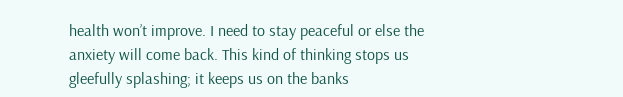health won’t improve. I need to stay peaceful or else the anxiety will come back. This kind of thinking stops us gleefully splashing; it keeps us on the banks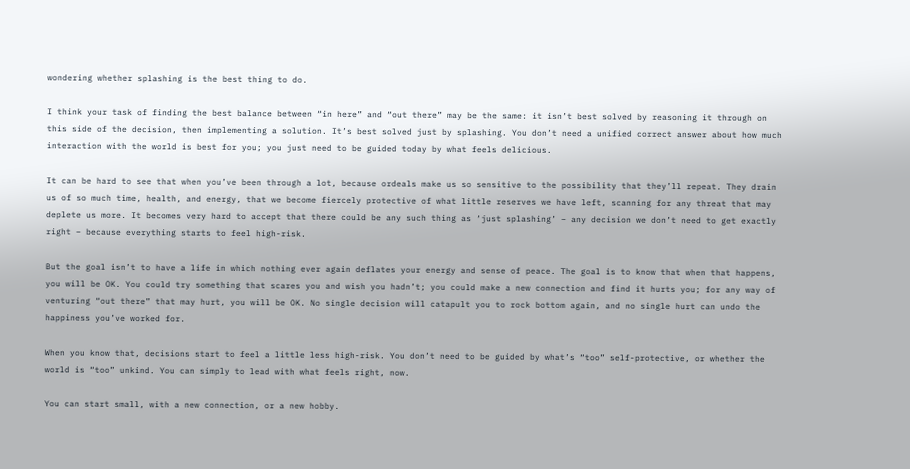wondering whether splashing is the best thing to do.

I think your task of finding the best balance between “in here” and “out there” may be the same: it isn’t best solved by reasoning it through on this side of the decision, then implementing a solution. It’s best solved just by splashing. You don’t need a unified correct answer about how much interaction with the world is best for you; you just need to be guided today by what feels delicious.

It can be hard to see that when you’ve been through a lot, because ordeals make us so sensitive to the possibility that they’ll repeat. They drain us of so much time, health, and energy, that we become fiercely protective of what little reserves we have left, scanning for any threat that may deplete us more. It becomes very hard to accept that there could be any such thing as ‘just splashing’ – any decision we don’t need to get exactly right – because everything starts to feel high-risk.

But the goal isn’t to have a life in which nothing ever again deflates your energy and sense of peace. The goal is to know that when that happens, you will be OK. You could try something that scares you and wish you hadn’t; you could make a new connection and find it hurts you; for any way of venturing “out there” that may hurt, you will be OK. No single decision will catapult you to rock bottom again, and no single hurt can undo the happiness you’ve worked for.

When you know that, decisions start to feel a little less high-risk. You don’t need to be guided by what’s “too” self-protective, or whether the world is “too” unkind. You can simply to lead with what feels right, now.

You can start small, with a new connection, or a new hobby.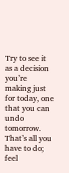Try to see it as a decision you’re making just for today, one that you can undo tomorrow. That’s all you have to do; feel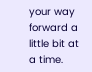your way forward a little bit at a time.